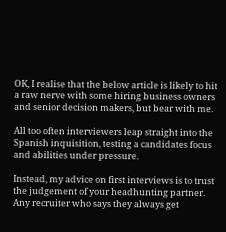OK, I realise that the below article is likely to hit a raw nerve with some hiring business owners and senior decision makers, but bear with me.

All too often interviewers leap straight into the Spanish inquisition, testing a candidates focus and abilities under pressure.

Instead, my advice on first interviews is to trust the judgement of your headhunting partner.  Any recruiter who says they always get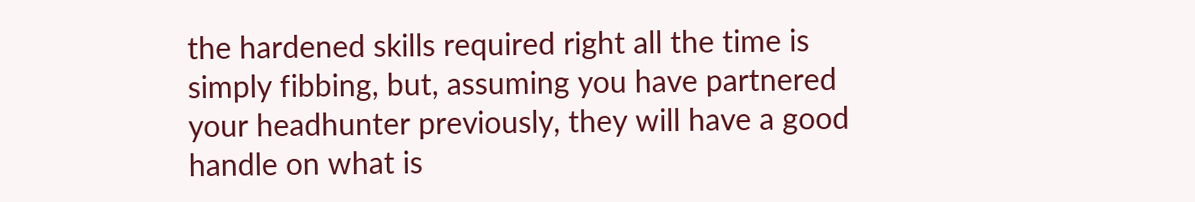the hardened skills required right all the time is simply fibbing, but, assuming you have partnered your headhunter previously, they will have a good handle on what is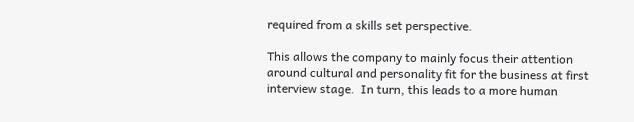required from a skills set perspective.

This allows the company to mainly focus their attention around cultural and personality fit for the business at first interview stage.  In turn, this leads to a more human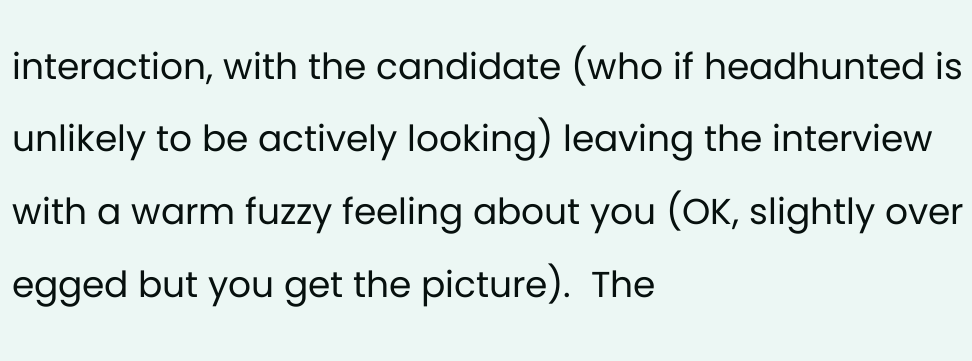interaction, with the candidate (who if headhunted is unlikely to be actively looking) leaving the interview with a warm fuzzy feeling about you (OK, slightly over egged but you get the picture).  The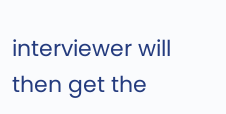interviewer will then get the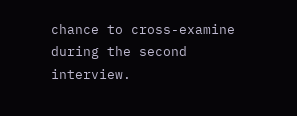chance to cross-examine during the second interview.